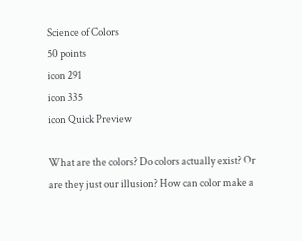Science of Colors
50 points
icon 291
icon 335
icon Quick Preview

What are the colors? Do colors actually exist? Or are they just our illusion? How can color make a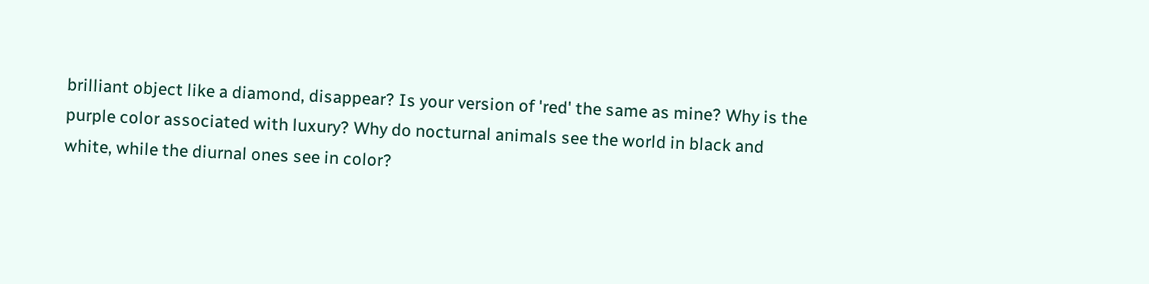brilliant object like a diamond, disappear? Is your version of 'red' the same as mine? Why is the purple color associated with luxury? Why do nocturnal animals see the world in black and white, while the diurnal ones see in color?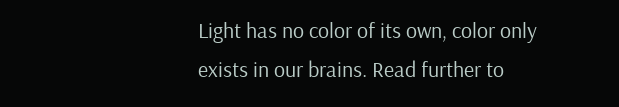Light has no color of its own, color only exists in our brains. Read further to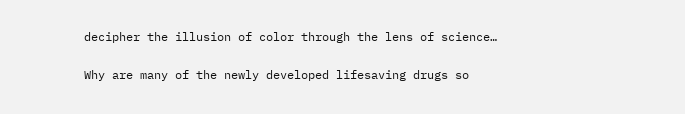decipher the illusion of color through the lens of science…

Why are many of the newly developed lifesaving drugs so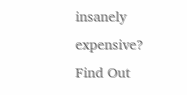insanely expensive?
Find Out